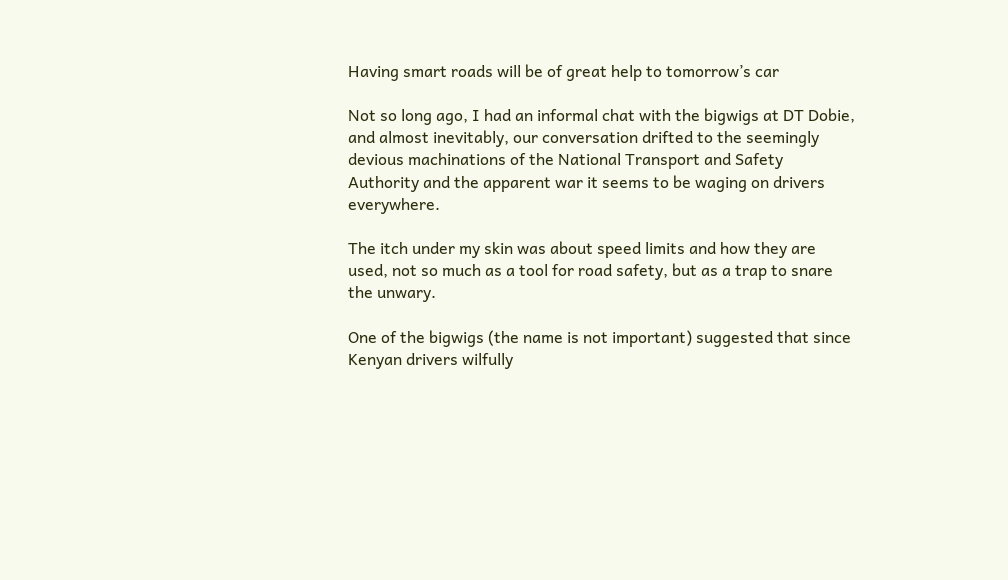Having smart roads will be of great help to tomorrow’s car

Not so long ago, I had an informal chat with the bigwigs at DT Dobie, and almost inevitably, our conversation drifted to the seemingly devious machinations of the National Transport and Safety Authority and the apparent war it seems to be waging on drivers everywhere.

The itch under my skin was about speed limits and how they are used, not so much as a tool for road safety, but as a trap to snare the unwary.

One of the bigwigs (the name is not important) suggested that since Kenyan drivers wilfully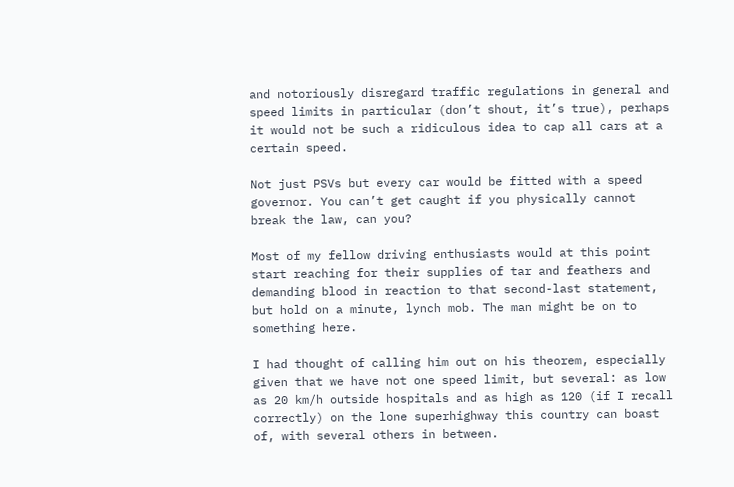and notoriously disregard traffic regulations in general and speed limits in particular (don’t shout, it’s true), perhaps it would not be such a ridiculous idea to cap all cars at a certain speed.

Not just PSVs but every car would be fitted with a speed governor. You can’t get caught if you physically cannot break the law, can you?

Most of my fellow driving enthusiasts would at this point start reaching for their supplies of tar and feathers and demanding blood in reaction to that second-last statement, but hold on a minute, lynch mob. The man might be on to something here.

I had thought of calling him out on his theorem, especially given that we have not one speed limit, but several: as low as 20 km/h outside hospitals and as high as 120 (if I recall correctly) on the lone superhighway this country can boast of, with several others in between.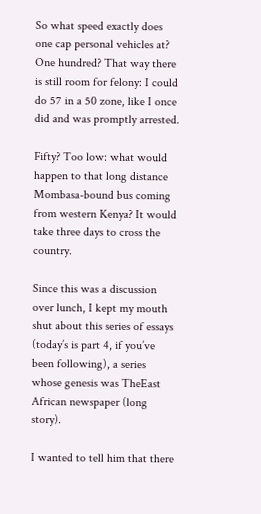So what speed exactly does one cap personal vehicles at? One hundred? That way there is still room for felony: I could do 57 in a 50 zone, like I once did and was promptly arrested.

Fifty? Too low: what would happen to that long distance Mombasa-bound bus coming from western Kenya? It would take three days to cross the country.

Since this was a discussion over lunch, I kept my mouth shut about this series of essays (today’s is part 4, if you’ve been following), a series whose genesis was TheEast African newspaper (long story).

I wanted to tell him that there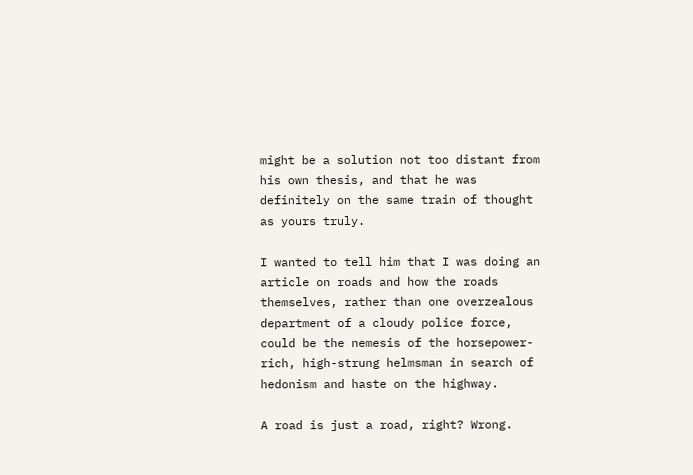might be a solution not too distant from his own thesis, and that he was definitely on the same train of thought as yours truly.

I wanted to tell him that I was doing an article on roads and how the roads themselves, rather than one overzealous department of a cloudy police force, could be the nemesis of the horsepower-rich, high-strung helmsman in search of hedonism and haste on the highway.

A road is just a road, right? Wrong.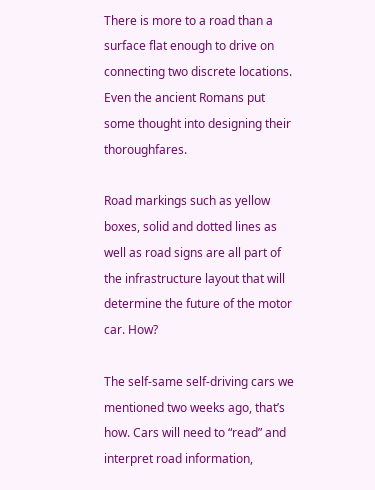There is more to a road than a surface flat enough to drive on connecting two discrete locations. Even the ancient Romans put some thought into designing their thoroughfares.

Road markings such as yellow boxes, solid and dotted lines as well as road signs are all part of the infrastructure layout that will determine the future of the motor car. How?

The self-same self-driving cars we mentioned two weeks ago, that’s how. Cars will need to “read” and interpret road information,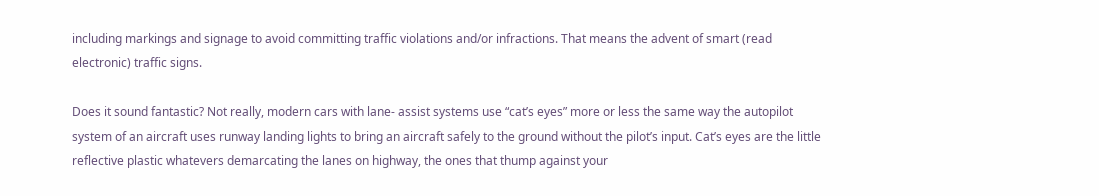including markings and signage to avoid committing traffic violations and/or infractions. That means the advent of smart (read electronic) traffic signs.

Does it sound fantastic? Not really, modern cars with lane- assist systems use “cat’s eyes” more or less the same way the autopilot system of an aircraft uses runway landing lights to bring an aircraft safely to the ground without the pilot’s input. Cat’s eyes are the little reflective plastic whatevers demarcating the lanes on highway, the ones that thump against your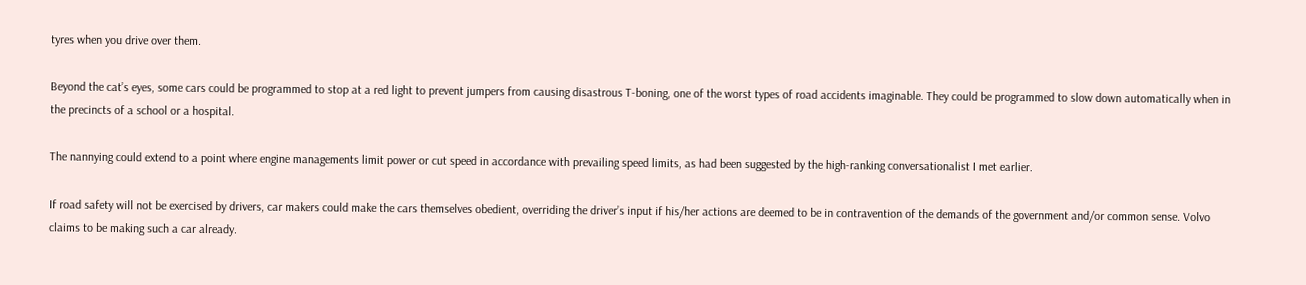tyres when you drive over them.

Beyond the cat’s eyes, some cars could be programmed to stop at a red light to prevent jumpers from causing disastrous T-boning, one of the worst types of road accidents imaginable. They could be programmed to slow down automatically when in the precincts of a school or a hospital.

The nannying could extend to a point where engine managements limit power or cut speed in accordance with prevailing speed limits, as had been suggested by the high-ranking conversationalist I met earlier.

If road safety will not be exercised by drivers, car makers could make the cars themselves obedient, overriding the driver’s input if his/her actions are deemed to be in contravention of the demands of the government and/or common sense. Volvo claims to be making such a car already.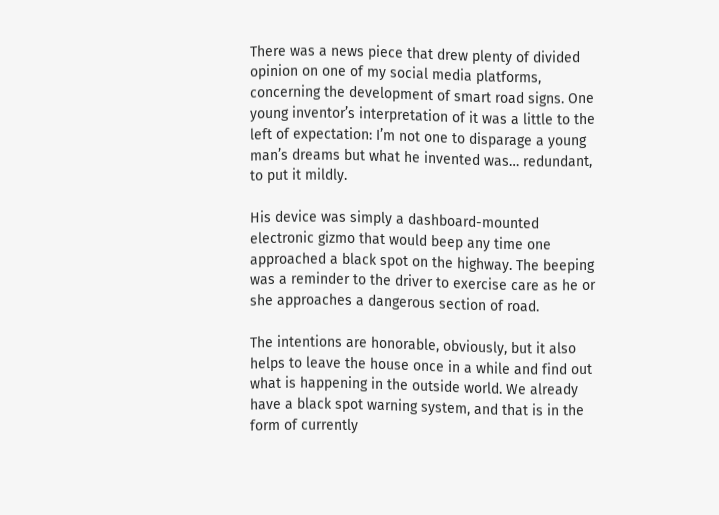There was a news piece that drew plenty of divided opinion on one of my social media platforms, concerning the development of smart road signs. One young inventor’s interpretation of it was a little to the left of expectation: I’m not one to disparage a young man’s dreams but what he invented was… redundant, to put it mildly.

His device was simply a dashboard-mounted electronic gizmo that would beep any time one approached a black spot on the highway. The beeping was a reminder to the driver to exercise care as he or she approaches a dangerous section of road.

The intentions are honorable, obviously, but it also helps to leave the house once in a while and find out what is happening in the outside world. We already have a black spot warning system, and that is in the form of currently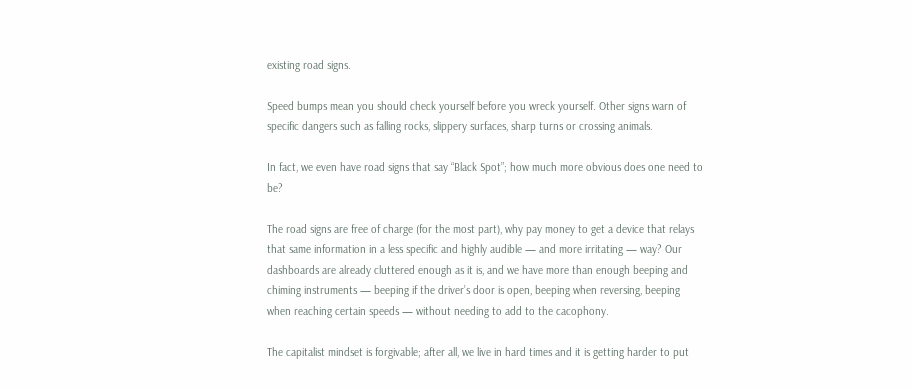existing road signs.

Speed bumps mean you should check yourself before you wreck yourself. Other signs warn of specific dangers such as falling rocks, slippery surfaces, sharp turns or crossing animals.

In fact, we even have road signs that say “Black Spot”; how much more obvious does one need to be?

The road signs are free of charge (for the most part), why pay money to get a device that relays that same information in a less specific and highly audible — and more irritating — way? Our dashboards are already cluttered enough as it is, and we have more than enough beeping and chiming instruments — beeping if the driver’s door is open, beeping when reversing, beeping when reaching certain speeds — without needing to add to the cacophony.

The capitalist mindset is forgivable; after all, we live in hard times and it is getting harder to put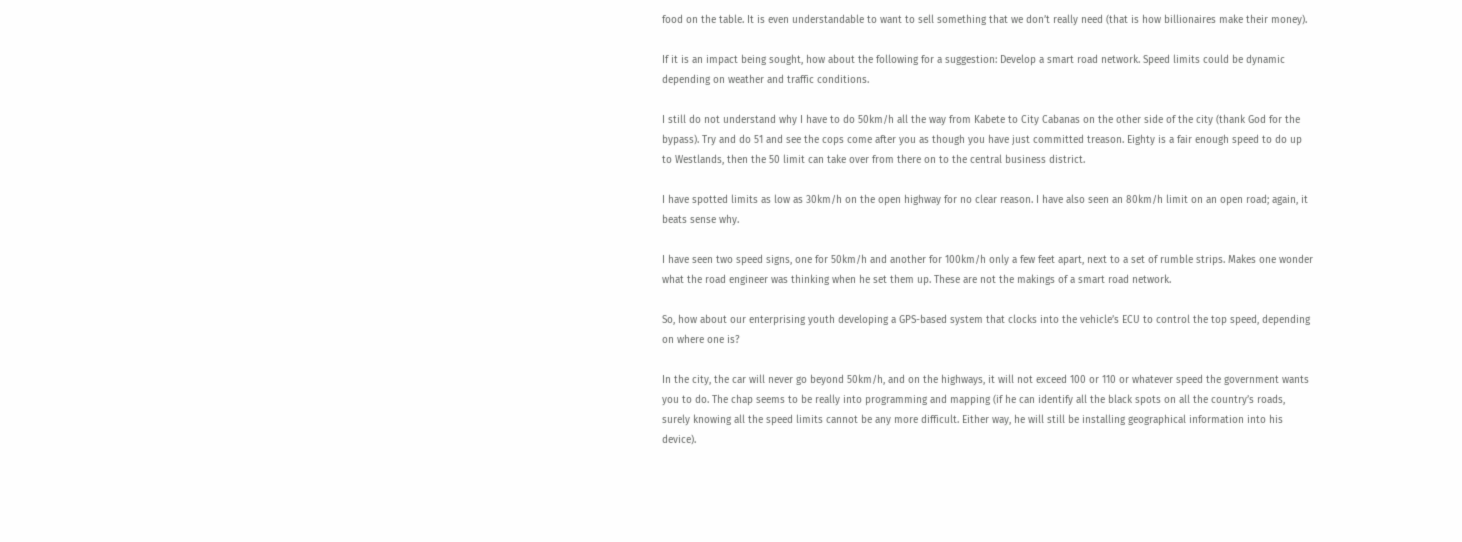food on the table. It is even understandable to want to sell something that we don’t really need (that is how billionaires make their money).

If it is an impact being sought, how about the following for a suggestion: Develop a smart road network. Speed limits could be dynamic depending on weather and traffic conditions.

I still do not understand why I have to do 50km/h all the way from Kabete to City Cabanas on the other side of the city (thank God for the bypass). Try and do 51 and see the cops come after you as though you have just committed treason. Eighty is a fair enough speed to do up to Westlands, then the 50 limit can take over from there on to the central business district.

I have spotted limits as low as 30km/h on the open highway for no clear reason. I have also seen an 80km/h limit on an open road; again, it beats sense why.

I have seen two speed signs, one for 50km/h and another for 100km/h only a few feet apart, next to a set of rumble strips. Makes one wonder what the road engineer was thinking when he set them up. These are not the makings of a smart road network.

So, how about our enterprising youth developing a GPS-based system that clocks into the vehicle’s ECU to control the top speed, depending on where one is?

In the city, the car will never go beyond 50km/h, and on the highways, it will not exceed 100 or 110 or whatever speed the government wants you to do. The chap seems to be really into programming and mapping (if he can identify all the black spots on all the country’s roads, surely knowing all the speed limits cannot be any more difficult. Either way, he will still be installing geographical information into his device).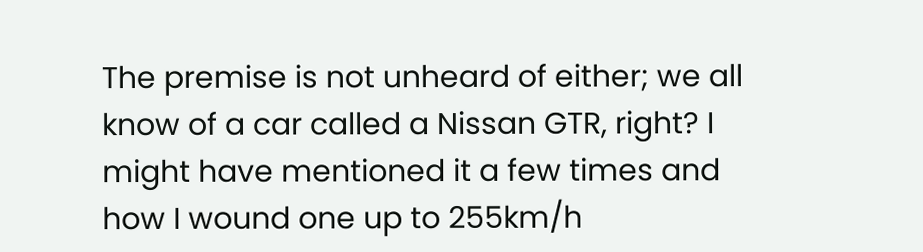The premise is not unheard of either; we all know of a car called a Nissan GTR, right? I might have mentioned it a few times and how I wound one up to 255km/h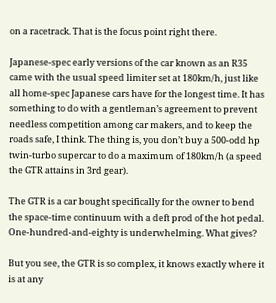on a racetrack. That is the focus point right there.

Japanese-spec early versions of the car known as an R35 came with the usual speed limiter set at 180km/h, just like all home-spec Japanese cars have for the longest time. It has something to do with a gentleman’s agreement to prevent needless competition among car makers, and to keep the roads safe, I think. The thing is, you don’t buy a 500-odd hp twin-turbo supercar to do a maximum of 180km/h (a speed the GTR attains in 3rd gear).

The GTR is a car bought specifically for the owner to bend the space-time continuum with a deft prod of the hot pedal. One-hundred-and-eighty is underwhelming. What gives?

But you see, the GTR is so complex, it knows exactly where it is at any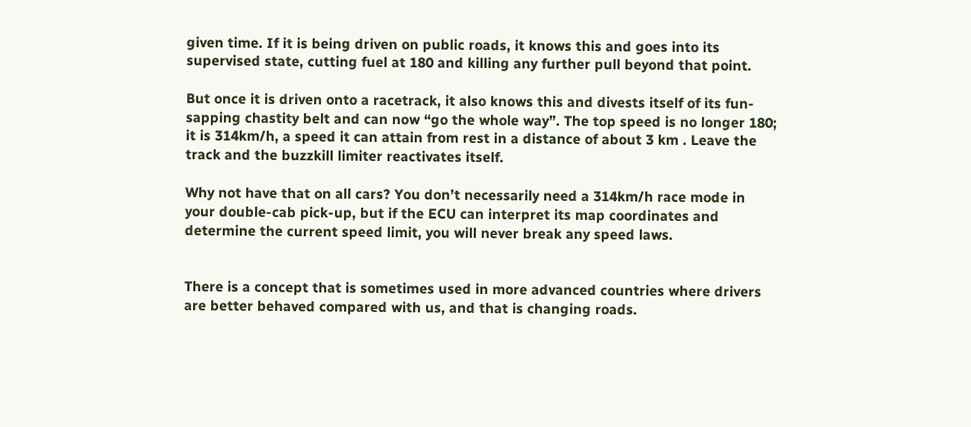given time. If it is being driven on public roads, it knows this and goes into its supervised state, cutting fuel at 180 and killing any further pull beyond that point.

But once it is driven onto a racetrack, it also knows this and divests itself of its fun-sapping chastity belt and can now “go the whole way”. The top speed is no longer 180; it is 314km/h, a speed it can attain from rest in a distance of about 3 km . Leave the track and the buzzkill limiter reactivates itself.

Why not have that on all cars? You don’t necessarily need a 314km/h race mode in your double-cab pick-up, but if the ECU can interpret its map coordinates and determine the current speed limit, you will never break any speed laws.


There is a concept that is sometimes used in more advanced countries where drivers are better behaved compared with us, and that is changing roads.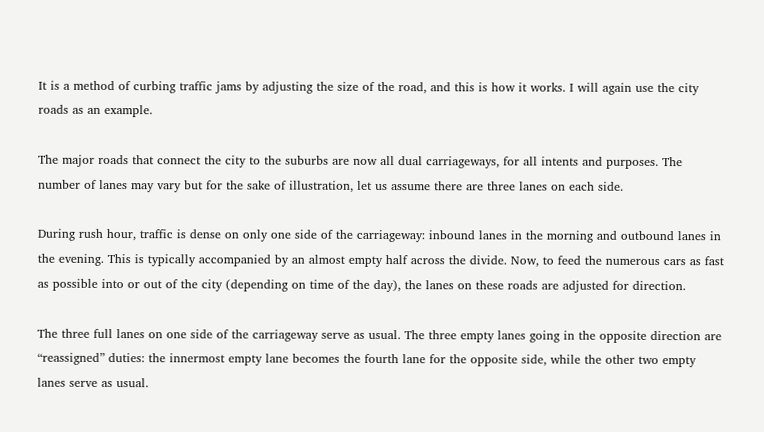It is a method of curbing traffic jams by adjusting the size of the road, and this is how it works. I will again use the city roads as an example.

The major roads that connect the city to the suburbs are now all dual carriageways, for all intents and purposes. The number of lanes may vary but for the sake of illustration, let us assume there are three lanes on each side.

During rush hour, traffic is dense on only one side of the carriageway: inbound lanes in the morning and outbound lanes in the evening. This is typically accompanied by an almost empty half across the divide. Now, to feed the numerous cars as fast as possible into or out of the city (depending on time of the day), the lanes on these roads are adjusted for direction.

The three full lanes on one side of the carriageway serve as usual. The three empty lanes going in the opposite direction are “reassigned” duties: the innermost empty lane becomes the fourth lane for the opposite side, while the other two empty lanes serve as usual.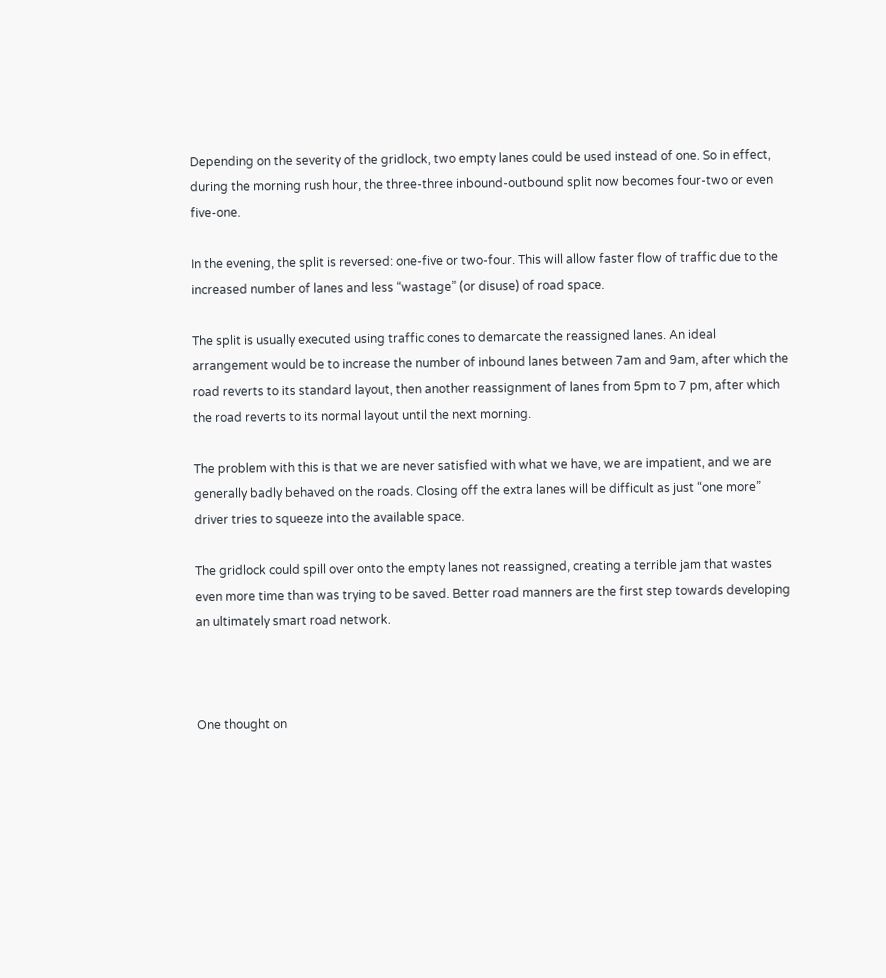Depending on the severity of the gridlock, two empty lanes could be used instead of one. So in effect, during the morning rush hour, the three-three inbound-outbound split now becomes four-two or even five-one.

In the evening, the split is reversed: one-five or two-four. This will allow faster flow of traffic due to the increased number of lanes and less “wastage” (or disuse) of road space.

The split is usually executed using traffic cones to demarcate the reassigned lanes. An ideal arrangement would be to increase the number of inbound lanes between 7am and 9am, after which the road reverts to its standard layout, then another reassignment of lanes from 5pm to 7 pm, after which the road reverts to its normal layout until the next morning.

The problem with this is that we are never satisfied with what we have, we are impatient, and we are generally badly behaved on the roads. Closing off the extra lanes will be difficult as just “one more” driver tries to squeeze into the available space.

The gridlock could spill over onto the empty lanes not reassigned, creating a terrible jam that wastes even more time than was trying to be saved. Better road manners are the first step towards developing an ultimately smart road network.



One thought on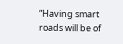“Having smart roads will be of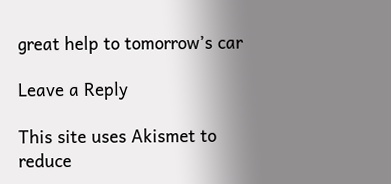great help to tomorrow’s car

Leave a Reply

This site uses Akismet to reduce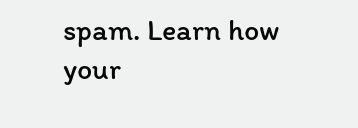spam. Learn how your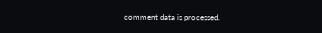comment data is processed.